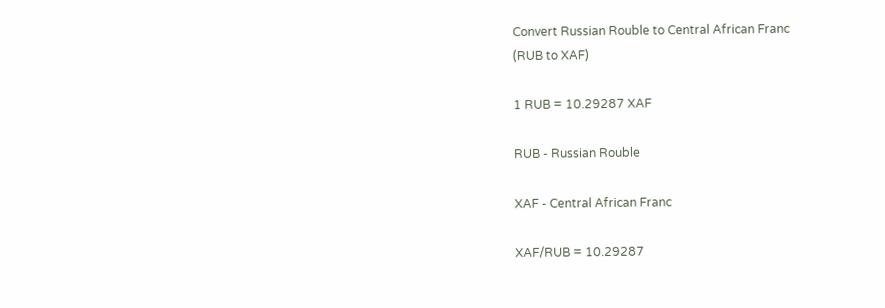Convert Russian Rouble to Central African Franc
(RUB to XAF)

1 RUB = 10.29287 XAF

RUB - Russian Rouble

XAF - Central African Franc

XAF/RUB = 10.29287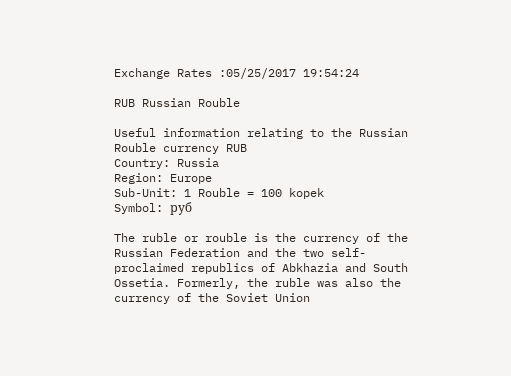Exchange Rates :05/25/2017 19:54:24

RUB Russian Rouble

Useful information relating to the Russian Rouble currency RUB
Country: Russia
Region: Europe
Sub-Unit: 1 Rouble = 100 kopek
Symbol: руб

The ruble or rouble is the currency of the Russian Federation and the two self-proclaimed republics of Abkhazia and South Ossetia. Formerly, the ruble was also the currency of the Soviet Union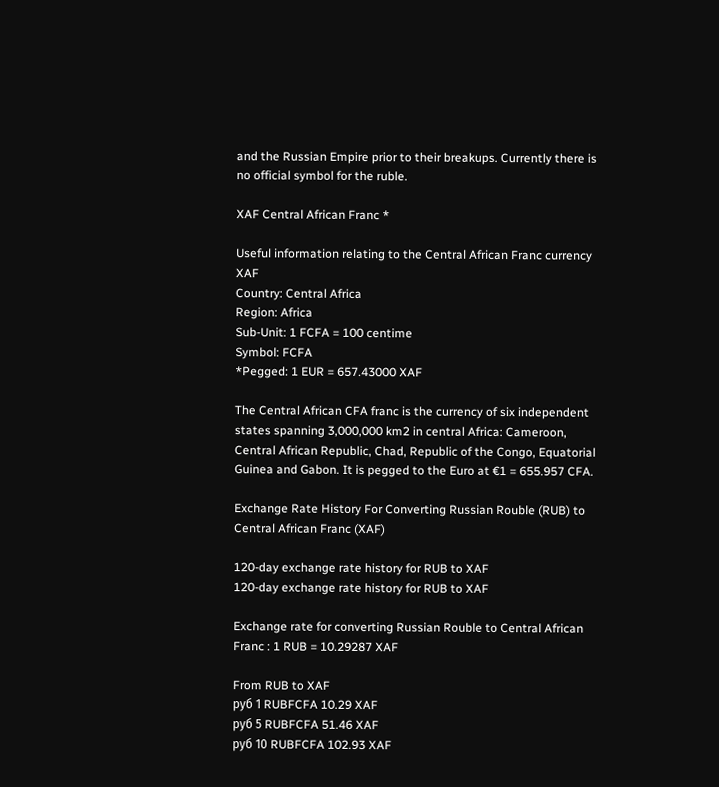and the Russian Empire prior to their breakups. Currently there is no official symbol for the ruble.

XAF Central African Franc *

Useful information relating to the Central African Franc currency XAF
Country: Central Africa
Region: Africa
Sub-Unit: 1 FCFA = 100 centime
Symbol: FCFA
*Pegged: 1 EUR = 657.43000 XAF

The Central African CFA franc is the currency of six independent states spanning 3,000,000 km2 in central Africa: Cameroon, Central African Republic, Chad, Republic of the Congo, Equatorial Guinea and Gabon. It is pegged to the Euro at €1 = 655.957 CFA.

Exchange Rate History For Converting Russian Rouble (RUB) to Central African Franc (XAF)

120-day exchange rate history for RUB to XAF
120-day exchange rate history for RUB to XAF

Exchange rate for converting Russian Rouble to Central African Franc : 1 RUB = 10.29287 XAF

From RUB to XAF
руб 1 RUBFCFA 10.29 XAF
руб 5 RUBFCFA 51.46 XAF
руб 10 RUBFCFA 102.93 XAF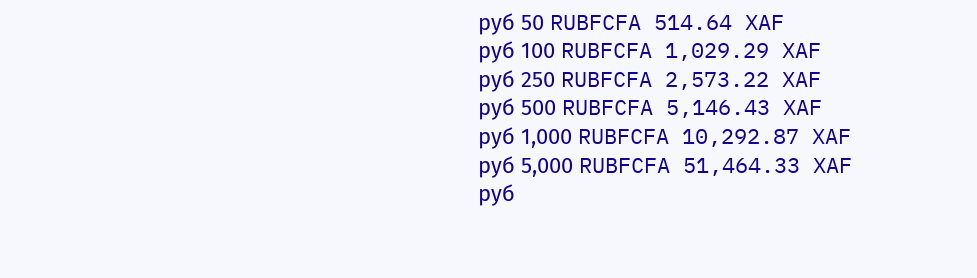руб 50 RUBFCFA 514.64 XAF
руб 100 RUBFCFA 1,029.29 XAF
руб 250 RUBFCFA 2,573.22 XAF
руб 500 RUBFCFA 5,146.43 XAF
руб 1,000 RUBFCFA 10,292.87 XAF
руб 5,000 RUBFCFA 51,464.33 XAF
руб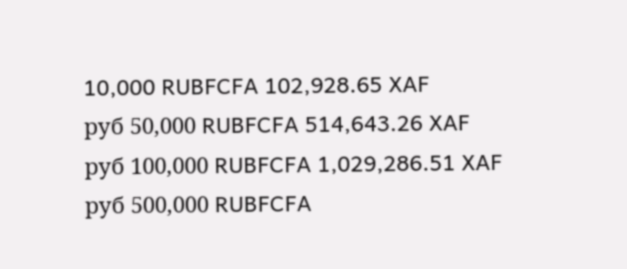10,000 RUBFCFA 102,928.65 XAF
руб 50,000 RUBFCFA 514,643.26 XAF
руб 100,000 RUBFCFA 1,029,286.51 XAF
руб 500,000 RUBFCFA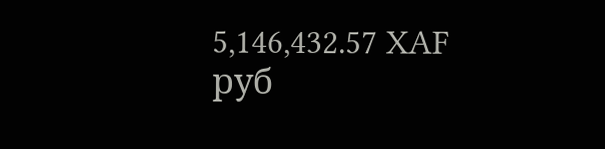5,146,432.57 XAF
руб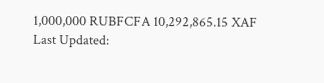1,000,000 RUBFCFA 10,292,865.15 XAF
Last Updated: